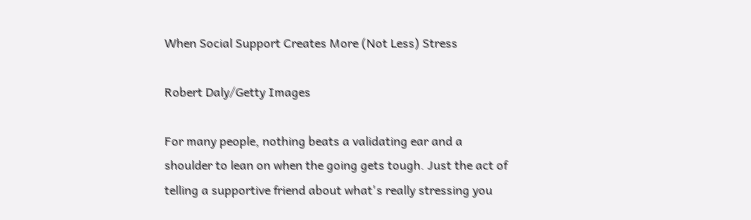When Social Support Creates More (Not Less) Stress

Robert Daly/Getty Images

For many people, nothing beats a validating ear and a shoulder to lean on when the going gets tough. Just the act of telling a supportive friend about what's really stressing you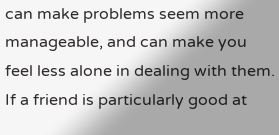can make problems seem more manageable, and can make you feel less alone in dealing with them. If a friend is particularly good at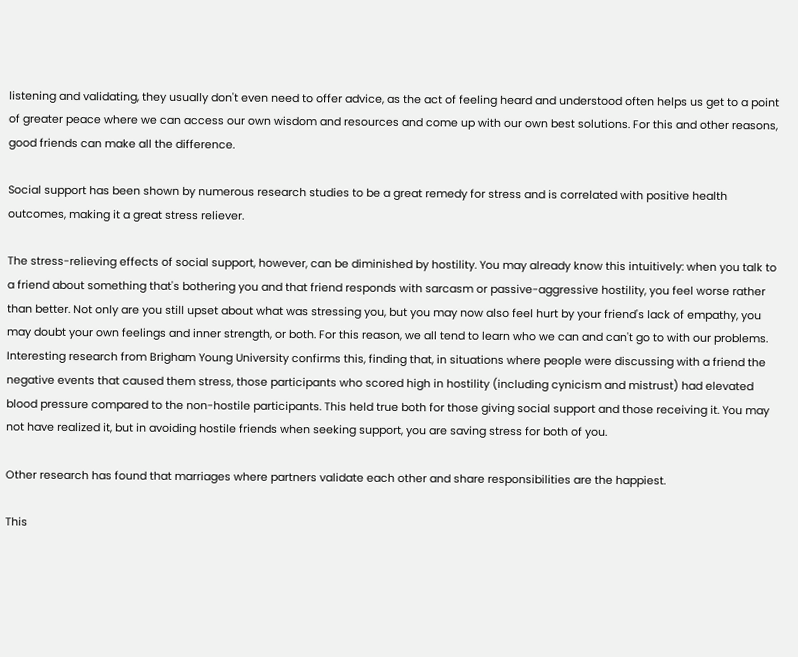listening and validating, they usually don't even need to offer advice, as the act of feeling heard and understood often helps us get to a point of greater peace where we can access our own wisdom and resources and come up with our own best solutions. For this and other reasons, good friends can make all the difference.

Social support has been shown by numerous research studies to be a great remedy for stress and is correlated with positive health outcomes, making it a great stress reliever.

The stress-relieving effects of social support, however, can be diminished by hostility. You may already know this intuitively: when you talk to a friend about something that's bothering you and that friend responds with sarcasm or passive-aggressive hostility, you feel worse rather than better. Not only are you still upset about what was stressing you, but you may now also feel hurt by your friend's lack of empathy, you may doubt your own feelings and inner strength, or both. For this reason, we all tend to learn who we can and can't go to with our problems. Interesting research from Brigham Young University confirms this, finding that, in situations where people were discussing with a friend the negative events that caused them stress, those participants who scored high in hostility (including cynicism and mistrust) had elevated blood pressure compared to the non-hostile participants. This held true both for those giving social support and those receiving it. You may not have realized it, but in avoiding hostile friends when seeking support, you are saving stress for both of you.

Other research has found that marriages where partners validate each other and share responsibilities are the happiest.

This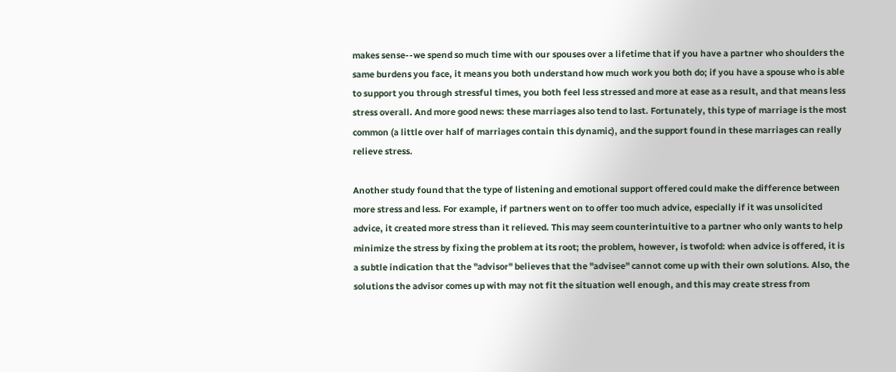makes sense--we spend so much time with our spouses over a lifetime that if you have a partner who shoulders the same burdens you face, it means you both understand how much work you both do; if you have a spouse who is able to support you through stressful times, you both feel less stressed and more at ease as a result, and that means less stress overall. And more good news: these marriages also tend to last. Fortunately, this type of marriage is the most common (a little over half of marriages contain this dynamic), and the support found in these marriages can really relieve stress.

Another study found that the type of listening and emotional support offered could make the difference between more stress and less. For example, if partners went on to offer too much advice, especially if it was unsolicited advice, it created more stress than it relieved. This may seem counterintuitive to a partner who only wants to help minimize the stress by fixing the problem at its root; the problem, however, is twofold: when advice is offered, it is a subtle indication that the "advisor" believes that the "advisee" cannot come up with their own solutions. Also, the solutions the advisor comes up with may not fit the situation well enough, and this may create stress from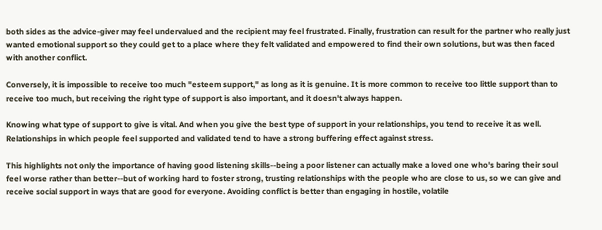both sides as the advice-giver may feel undervalued and the recipient may feel frustrated. Finally, frustration can result for the partner who really just wanted emotional support so they could get to a place where they felt validated and empowered to find their own solutions, but was then faced with another conflict.

Conversely, it is impossible to receive too much "esteem support," as long as it is genuine. It is more common to receive too little support than to receive too much, but receiving the right type of support is also important, and it doesn't always happen.

Knowing what type of support to give is vital. And when you give the best type of support in your relationships, you tend to receive it as well. Relationships in which people feel supported and validated tend to have a strong buffering effect against stress.

This highlights not only the importance of having good listening skills--being a poor listener can actually make a loved one who's baring their soul feel worse rather than better--but of working hard to foster strong, trusting relationships with the people who are close to us, so we can give and receive social support in ways that are good for everyone. Avoiding conflict is better than engaging in hostile, volatile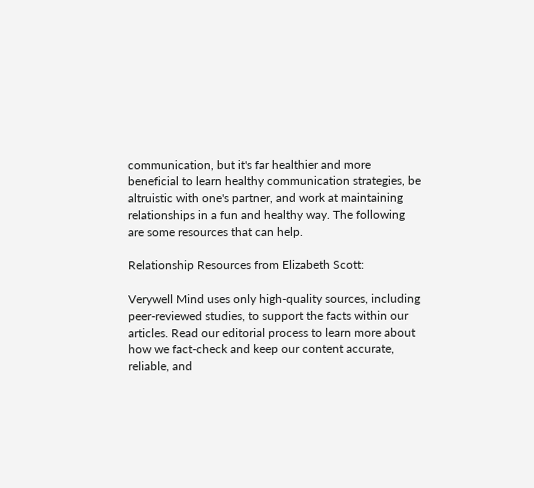communication, but it's far healthier and more beneficial to learn healthy communication strategies, be altruistic with one's partner, and work at maintaining relationships in a fun and healthy way. The following are some resources that can help.

Relationship Resources from Elizabeth Scott:

Verywell Mind uses only high-quality sources, including peer-reviewed studies, to support the facts within our articles. Read our editorial process to learn more about how we fact-check and keep our content accurate, reliable, and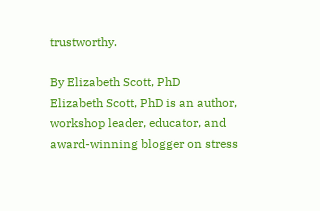trustworthy.

By Elizabeth Scott, PhD
Elizabeth Scott, PhD is an author, workshop leader, educator, and award-winning blogger on stress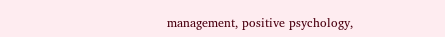management, positive psychology,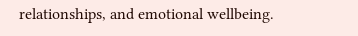relationships, and emotional wellbeing.